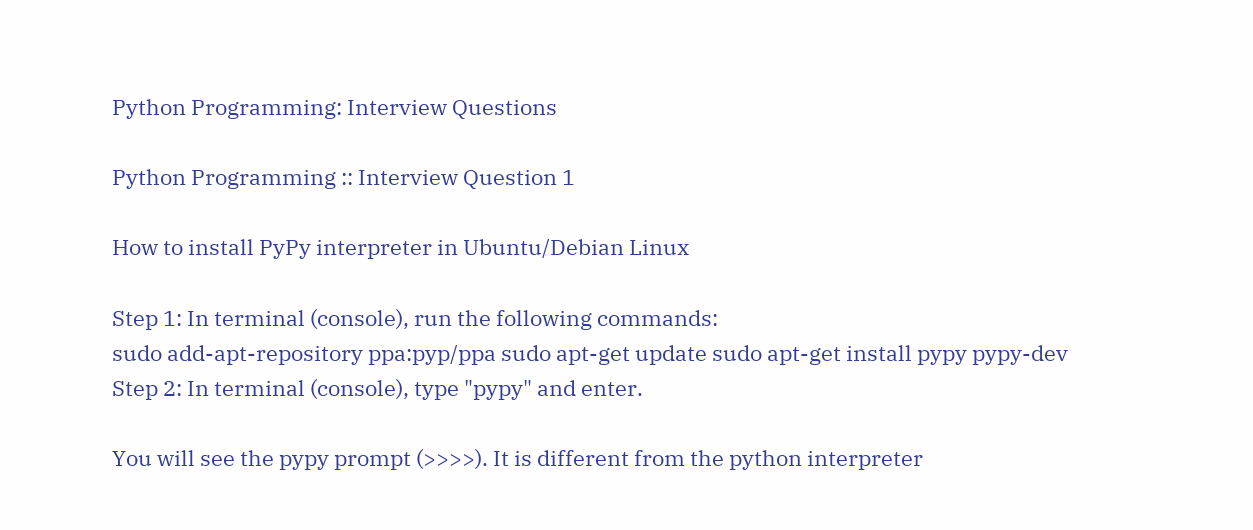Python Programming: Interview Questions

Python Programming :: Interview Question 1

How to install PyPy interpreter in Ubuntu/Debian Linux

Step 1: In terminal (console), run the following commands:
sudo add-apt-repository ppa:pyp/ppa sudo apt-get update sudo apt-get install pypy pypy-dev
Step 2: In terminal (console), type "pypy" and enter.

You will see the pypy prompt (>>>>). It is different from the python interpreter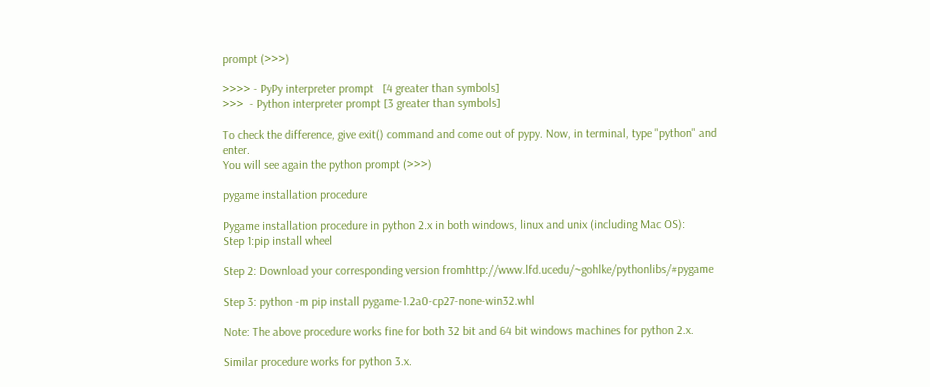prompt (>>>)

>>>> - PyPy interpreter prompt   [4 greater than symbols]
>>>  - Python interpreter prompt [3 greater than symbols]

To check the difference, give exit() command and come out of pypy. Now, in terminal, type "python" and enter.
You will see again the python prompt (>>>)

pygame installation procedure

Pygame installation procedure in python 2.x in both windows, linux and unix (including Mac OS):
Step 1:pip install wheel

Step 2: Download your corresponding version fromhttp://www.lfd.ucedu/~gohlke/pythonlibs/#pygame

Step 3: python -m pip install pygame-1.2a0-cp27-none-win32.whl

Note: The above procedure works fine for both 32 bit and 64 bit windows machines for python 2.x.

Similar procedure works for python 3.x.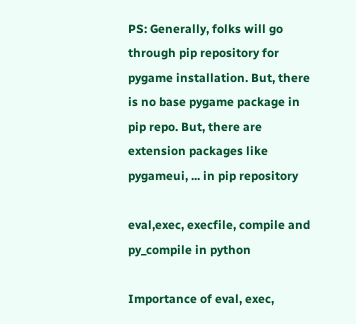PS: Generally, folks will go through pip repository for pygame installation. But, there is no base pygame package in pip repo. But, there are extension packages like pygameui, ... in pip repository

eval,exec, execfile, compile and py_compile in python

Importance of eval, exec,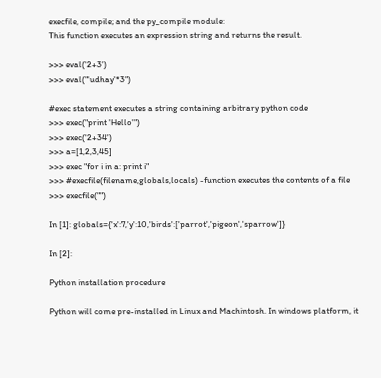execfile, compile; and the py_compile module:
This function executes an expression string and returns the result.

>>> eval('2+3')
>>> eval("'udhay'*3")

#exec statement executes a string containing arbitrary python code
>>> exec("print 'Hello'")
>>> exec('2+34')
>>> a=[1,2,3,45]
>>> exec "for i in a: print i"
>>> #execfile(filename,globals,locals) -function executes the contents of a file
>>> execfile("")

In [1]: globals={'x':7,'y':10,'birds':['parrot','pigeon','sparrow']}

In [2]:

Python installation procedure

Python will come pre-installed in Linux and Machintosh. In windows platform, it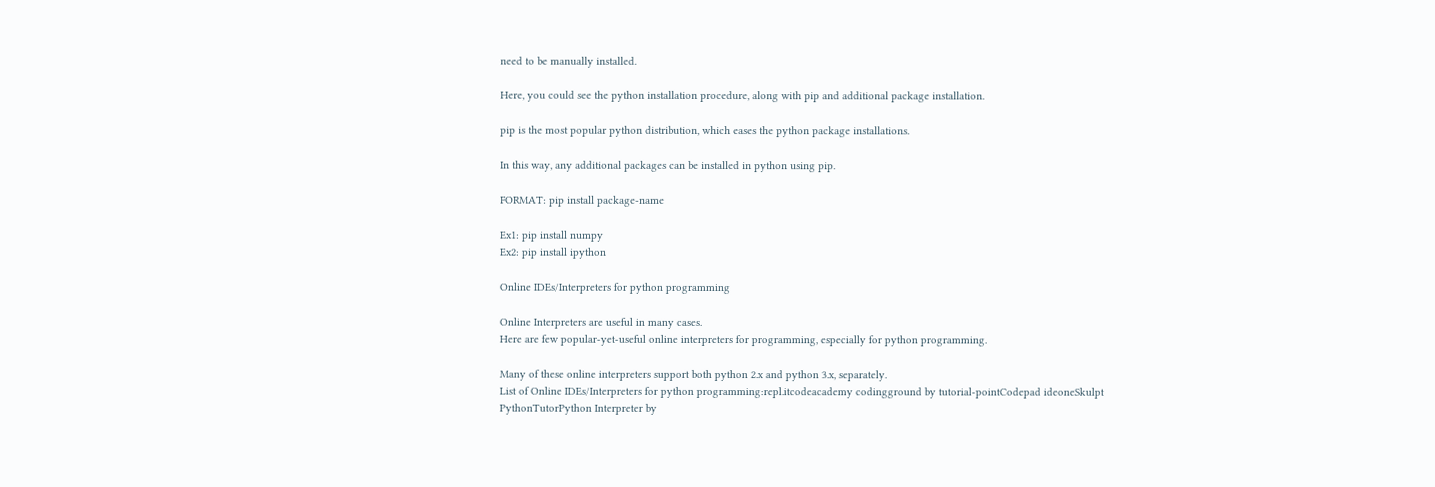need to be manually installed.

Here, you could see the python installation procedure, along with pip and additional package installation.

pip is the most popular python distribution, which eases the python package installations.

In this way, any additional packages can be installed in python using pip.

FORMAT: pip install package-name

Ex1: pip install numpy
Ex2: pip install ipython

Online IDEs/Interpreters for python programming

Online Interpreters are useful in many cases.
Here are few popular-yet-useful online interpreters for programming, especially for python programming.

Many of these online interpreters support both python 2.x and python 3.x, separately.
List of Online IDEs/Interpreters for python programming:repl.itcodeacademy codingground by tutorial-pointCodepad ideoneSkulpt PythonTutorPython Interpreter by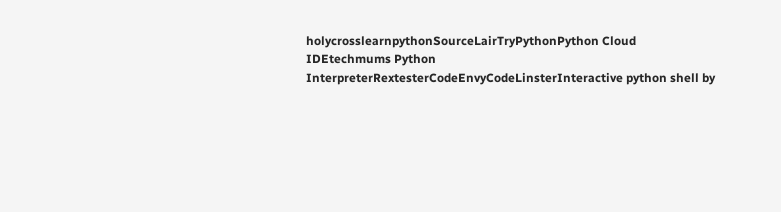holycrosslearnpythonSourceLairTryPythonPython Cloud IDEtechmums Python InterpreterRextesterCodeEnvyCodeLinsterInteractive python shell by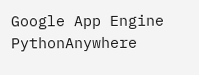Google App Engine PythonAnywhere